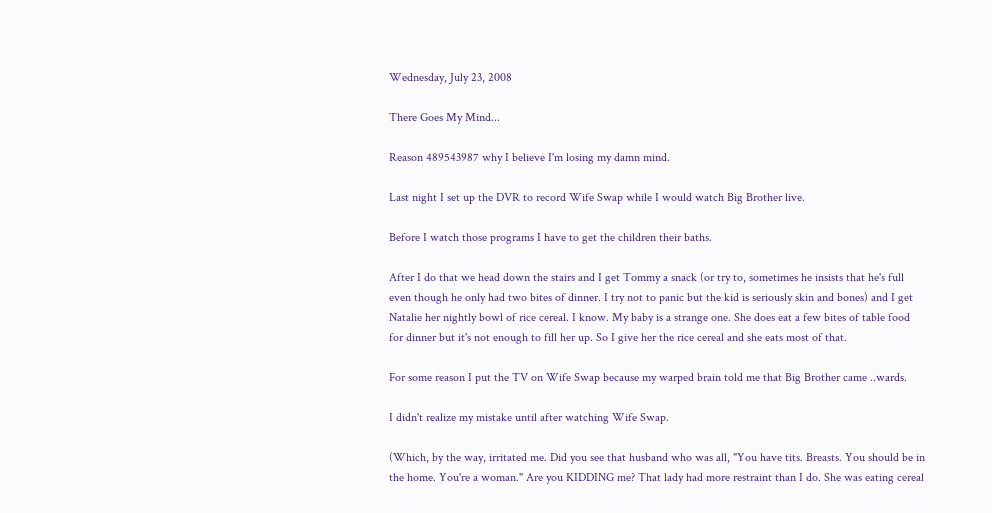Wednesday, July 23, 2008

There Goes My Mind...

Reason 489543987 why I believe I'm losing my damn mind.

Last night I set up the DVR to record Wife Swap while I would watch Big Brother live.

Before I watch those programs I have to get the children their baths.

After I do that we head down the stairs and I get Tommy a snack (or try to, sometimes he insists that he's full even though he only had two bites of dinner. I try not to panic but the kid is seriously skin and bones) and I get Natalie her nightly bowl of rice cereal. I know. My baby is a strange one. She does eat a few bites of table food for dinner but it's not enough to fill her up. So I give her the rice cereal and she eats most of that.

For some reason I put the TV on Wife Swap because my warped brain told me that Big Brother came ..wards.

I didn't realize my mistake until after watching Wife Swap.

(Which, by the way, irritated me. Did you see that husband who was all, "You have tits. Breasts. You should be in the home. You're a woman." Are you KIDDING me? That lady had more restraint than I do. She was eating cereal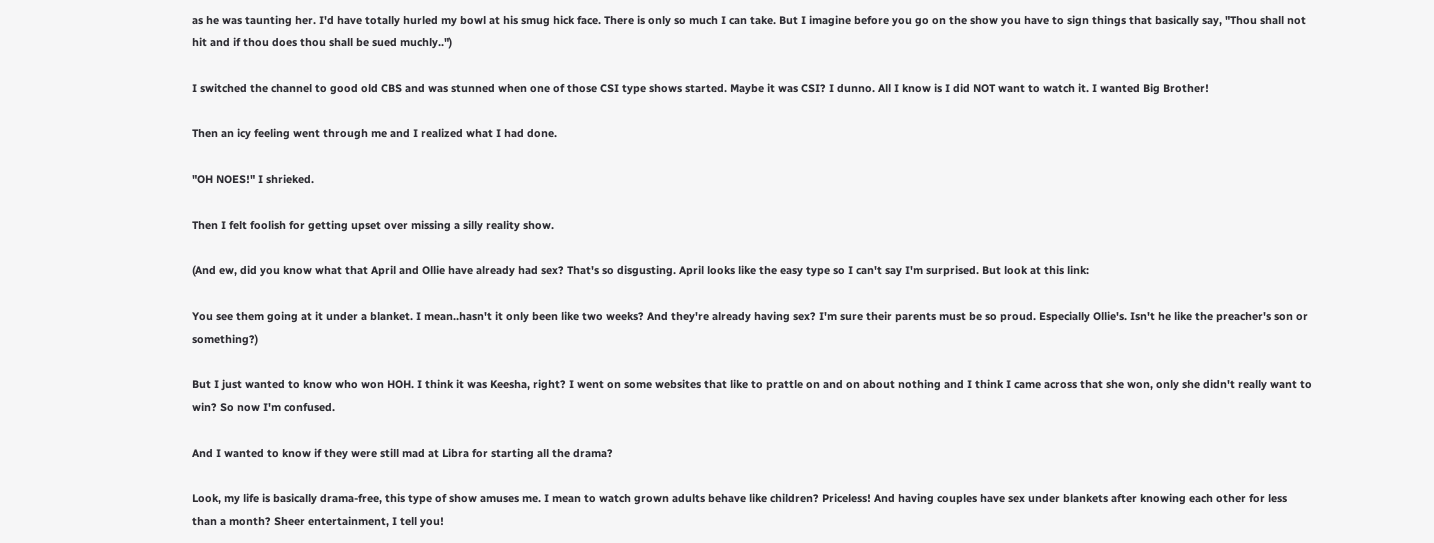as he was taunting her. I'd have totally hurled my bowl at his smug hick face. There is only so much I can take. But I imagine before you go on the show you have to sign things that basically say, "Thou shall not hit and if thou does thou shall be sued muchly..")

I switched the channel to good old CBS and was stunned when one of those CSI type shows started. Maybe it was CSI? I dunno. All I know is I did NOT want to watch it. I wanted Big Brother!

Then an icy feeling went through me and I realized what I had done.

"OH NOES!" I shrieked.

Then I felt foolish for getting upset over missing a silly reality show.

(And ew, did you know what that April and Ollie have already had sex? That's so disgusting. April looks like the easy type so I can't say I'm surprised. But look at this link:

You see them going at it under a blanket. I mean..hasn't it only been like two weeks? And they're already having sex? I'm sure their parents must be so proud. Especially Ollie's. Isn't he like the preacher's son or something?)

But I just wanted to know who won HOH. I think it was Keesha, right? I went on some websites that like to prattle on and on about nothing and I think I came across that she won, only she didn't really want to win? So now I'm confused.

And I wanted to know if they were still mad at Libra for starting all the drama?

Look, my life is basically drama-free, this type of show amuses me. I mean to watch grown adults behave like children? Priceless! And having couples have sex under blankets after knowing each other for less than a month? Sheer entertainment, I tell you!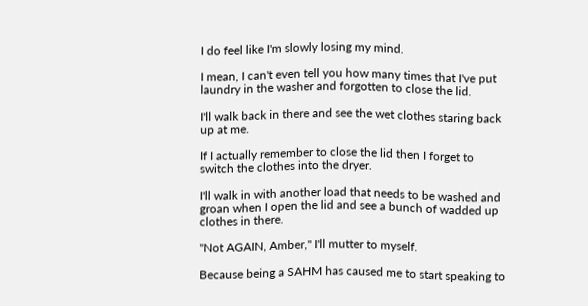I do feel like I'm slowly losing my mind.

I mean, I can't even tell you how many times that I've put laundry in the washer and forgotten to close the lid.

I'll walk back in there and see the wet clothes staring back up at me.

If I actually remember to close the lid then I forget to switch the clothes into the dryer.

I'll walk in with another load that needs to be washed and groan when I open the lid and see a bunch of wadded up clothes in there.

"Not AGAIN, Amber," I'll mutter to myself.

Because being a SAHM has caused me to start speaking to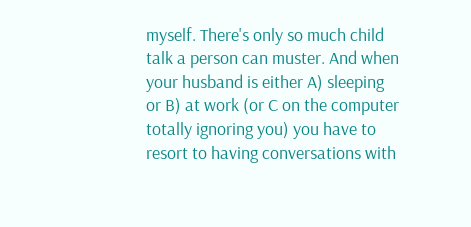myself. There's only so much child talk a person can muster. And when your husband is either A) sleeping or B) at work (or C on the computer totally ignoring you) you have to resort to having conversations with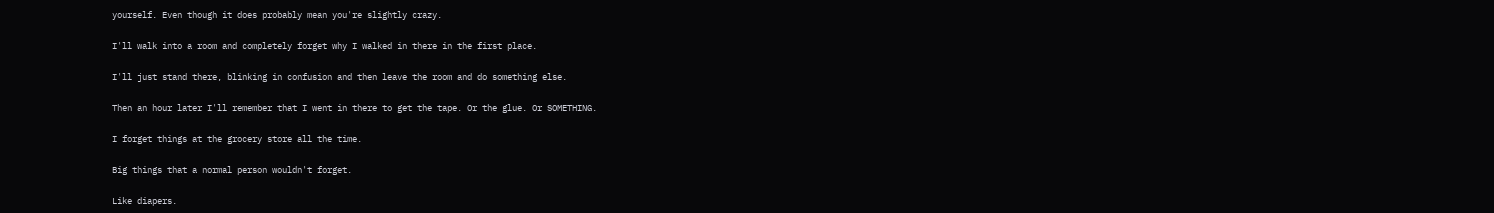yourself. Even though it does probably mean you're slightly crazy.

I'll walk into a room and completely forget why I walked in there in the first place.

I'll just stand there, blinking in confusion and then leave the room and do something else.

Then an hour later I'll remember that I went in there to get the tape. Or the glue. Or SOMETHING.

I forget things at the grocery store all the time.

Big things that a normal person wouldn't forget.

Like diapers.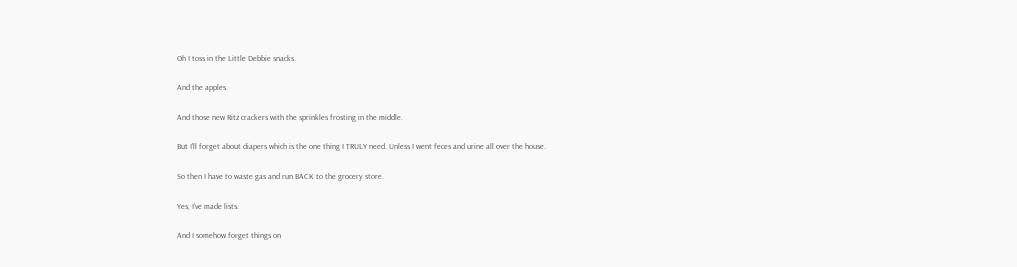Oh I toss in the Little Debbie snacks.

And the apples.

And those new Ritz crackers with the sprinkles frosting in the middle.

But I'll forget about diapers which is the one thing I TRULY need. Unless I went feces and urine all over the house.

So then I have to waste gas and run BACK to the grocery store.

Yes, I've made lists.

And I somehow forget things on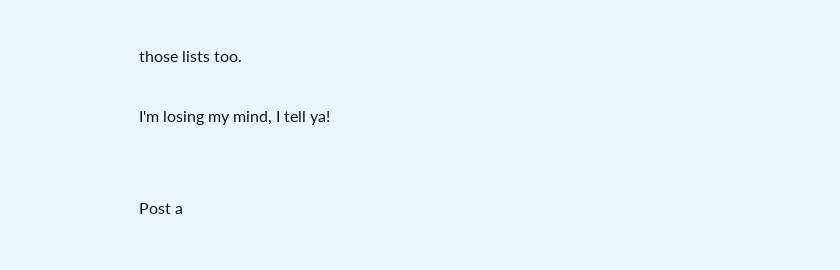those lists too.

I'm losing my mind, I tell ya!


Post a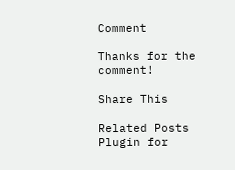Comment

Thanks for the comment!

Share This

Related Posts Plugin for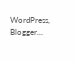WordPress, Blogger...